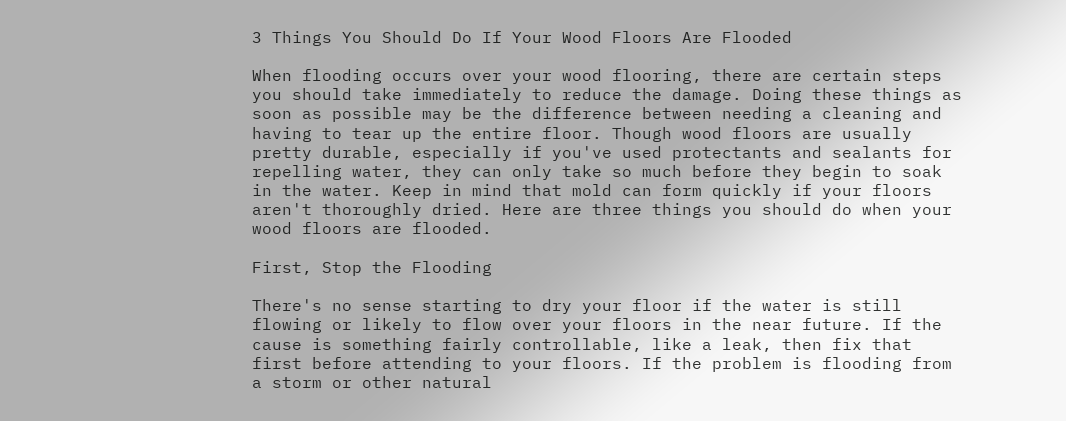3 Things You Should Do If Your Wood Floors Are Flooded

When flooding occurs over your wood flooring, there are certain steps you should take immediately to reduce the damage. Doing these things as soon as possible may be the difference between needing a cleaning and having to tear up the entire floor. Though wood floors are usually pretty durable, especially if you've used protectants and sealants for repelling water, they can only take so much before they begin to soak in the water. Keep in mind that mold can form quickly if your floors aren't thoroughly dried. Here are three things you should do when your wood floors are flooded.

First, Stop the Flooding

There's no sense starting to dry your floor if the water is still flowing or likely to flow over your floors in the near future. If the cause is something fairly controllable, like a leak, then fix that first before attending to your floors. If the problem is flooding from a storm or other natural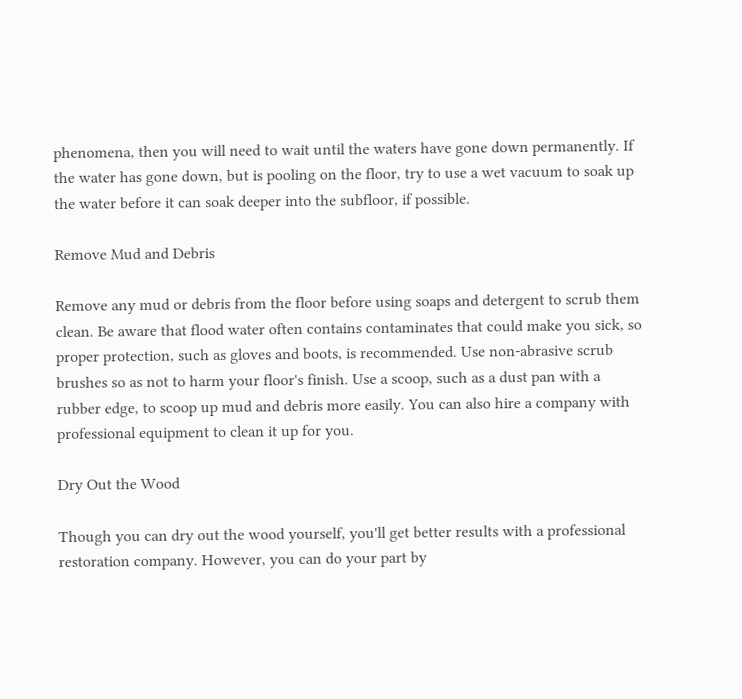phenomena, then you will need to wait until the waters have gone down permanently. If the water has gone down, but is pooling on the floor, try to use a wet vacuum to soak up the water before it can soak deeper into the subfloor, if possible.

Remove Mud and Debris

Remove any mud or debris from the floor before using soaps and detergent to scrub them clean. Be aware that flood water often contains contaminates that could make you sick, so proper protection, such as gloves and boots, is recommended. Use non-abrasive scrub brushes so as not to harm your floor's finish. Use a scoop, such as a dust pan with a rubber edge, to scoop up mud and debris more easily. You can also hire a company with professional equipment to clean it up for you.

Dry Out the Wood

Though you can dry out the wood yourself, you'll get better results with a professional restoration company. However, you can do your part by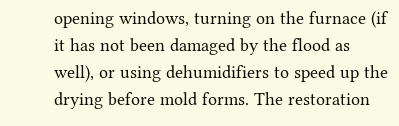opening windows, turning on the furnace (if it has not been damaged by the flood as well), or using dehumidifiers to speed up the drying before mold forms. The restoration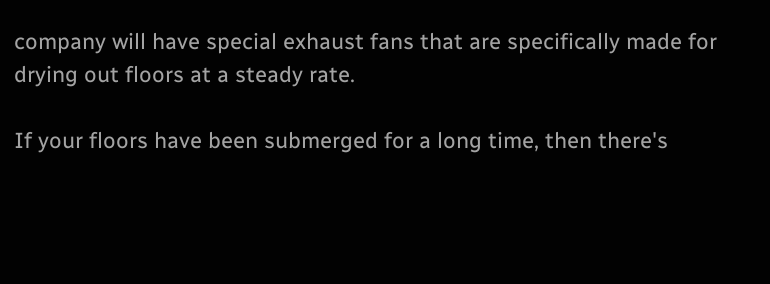company will have special exhaust fans that are specifically made for drying out floors at a steady rate.

If your floors have been submerged for a long time, then there's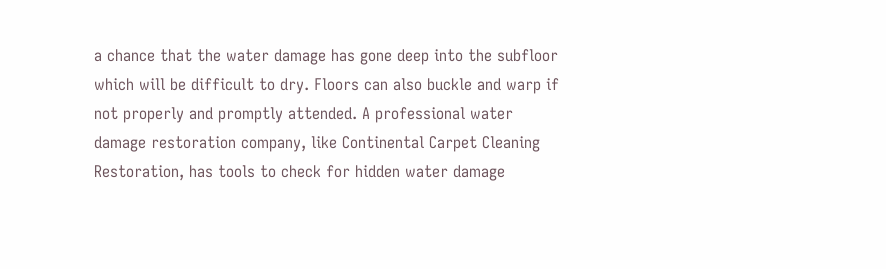a chance that the water damage has gone deep into the subfloor which will be difficult to dry. Floors can also buckle and warp if not properly and promptly attended. A professional water damage restoration company, like Continental Carpet Cleaning Restoration, has tools to check for hidden water damage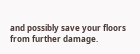and possibly save your floors from further damage.